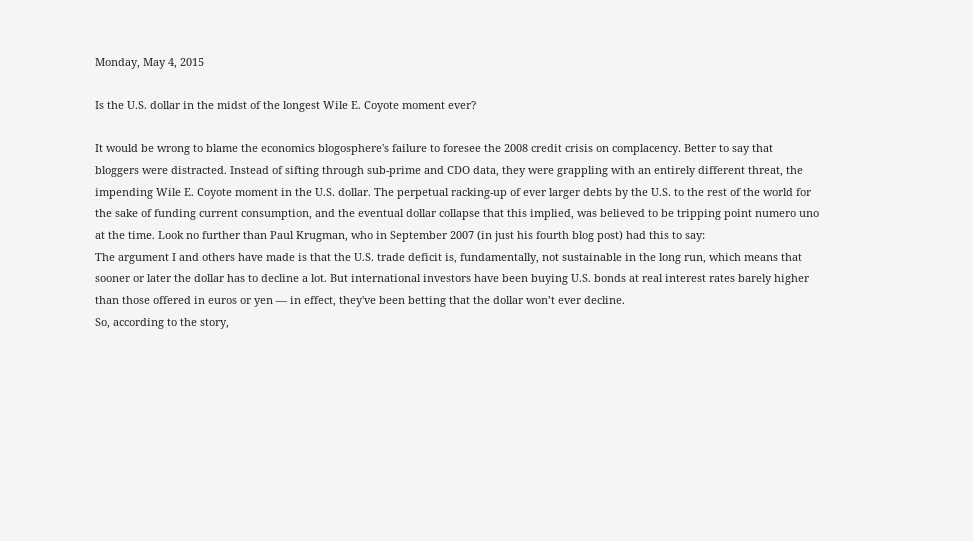Monday, May 4, 2015

Is the U.S. dollar in the midst of the longest Wile E. Coyote moment ever?

It would be wrong to blame the economics blogosphere's failure to foresee the 2008 credit crisis on complacency. Better to say that bloggers were distracted. Instead of sifting through sub-prime and CDO data, they were grappling with an entirely different threat, the impending Wile E. Coyote moment in the U.S. dollar. The perpetual racking-up of ever larger debts by the U.S. to the rest of the world for the sake of funding current consumption, and the eventual dollar collapse that this implied, was believed to be tripping point numero uno at the time. Look no further than Paul Krugman, who in September 2007 (in just his fourth blog post) had this to say:
The argument I and others have made is that the U.S. trade deficit is, fundamentally, not sustainable in the long run, which means that sooner or later the dollar has to decline a lot. But international investors have been buying U.S. bonds at real interest rates barely higher than those offered in euros or yen — in effect, they've been betting that the dollar won’t ever decline.
So, according to the story,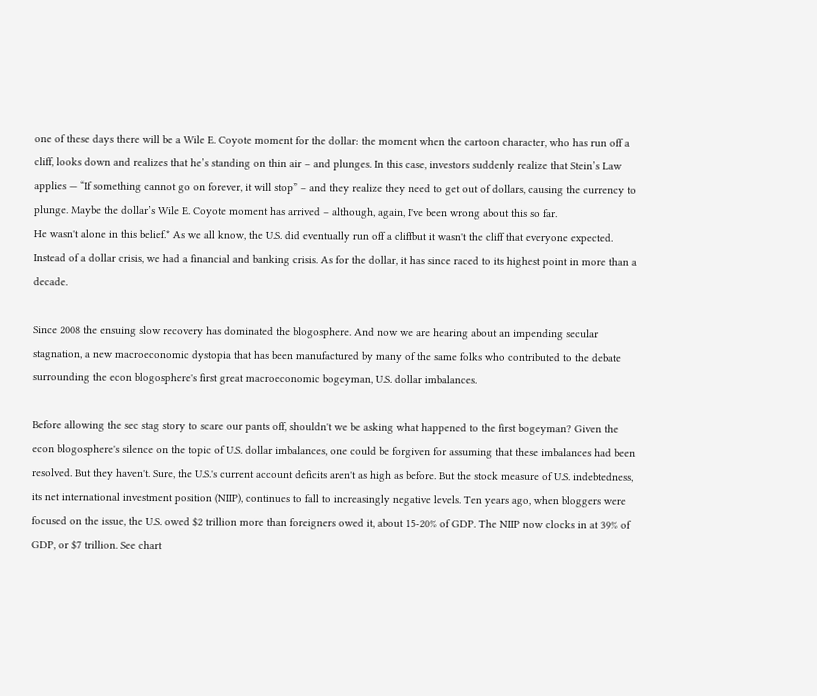one of these days there will be a Wile E. Coyote moment for the dollar: the moment when the cartoon character, who has run off a cliff, looks down and realizes that he’s standing on thin air – and plunges. In this case, investors suddenly realize that Stein’s Law applies — “If something cannot go on forever, it will stop” – and they realize they need to get out of dollars, causing the currency to plunge. Maybe the dollar’s Wile E. Coyote moment has arrived – although, again, I've been wrong about this so far.
He wasn't alone in this belief.* As we all know, the U.S. did eventually run off a cliffbut it wasn't the cliff that everyone expected. Instead of a dollar crisis, we had a financial and banking crisis. As for the dollar, it has since raced to its highest point in more than a decade.

Since 2008 the ensuing slow recovery has dominated the blogosphere. And now we are hearing about an impending secular stagnation, a new macroeconomic dystopia that has been manufactured by many of the same folks who contributed to the debate surrounding the econ blogosphere's first great macroeconomic bogeyman, U.S. dollar imbalances.

Before allowing the sec stag story to scare our pants off, shouldn't we be asking what happened to the first bogeyman? Given the econ blogosphere's silence on the topic of U.S. dollar imbalances, one could be forgiven for assuming that these imbalances had been resolved. But they haven't. Sure, the U.S.'s current account deficits aren't as high as before. But the stock measure of U.S. indebtedness, its net international investment position (NIIP), continues to fall to increasingly negative levels. Ten years ago, when bloggers were focused on the issue, the U.S. owed $2 trillion more than foreigners owed it, about 15-20% of GDP. The NIIP now clocks in at 39% of GDP, or $7 trillion. See chart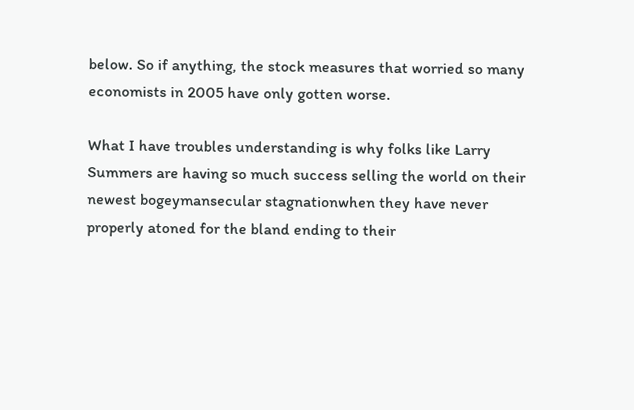below. So if anything, the stock measures that worried so many economists in 2005 have only gotten worse.

What I have troubles understanding is why folks like Larry Summers are having so much success selling the world on their newest bogeymansecular stagnationwhen they have never properly atoned for the bland ending to their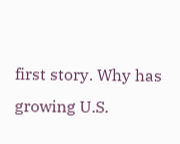first story. Why has growing U.S.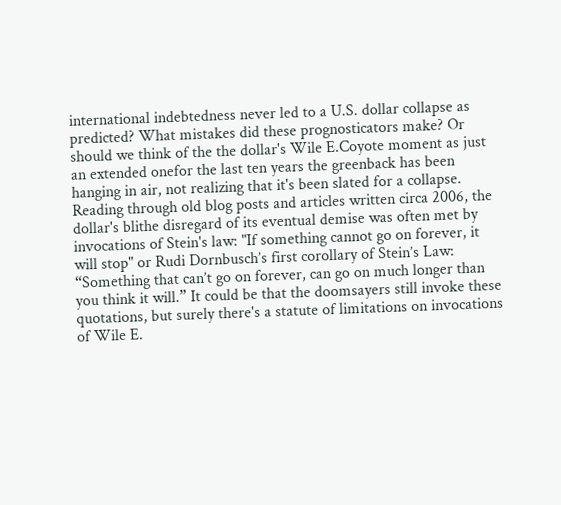international indebtedness never led to a U.S. dollar collapse as predicted? What mistakes did these prognosticators make? Or should we think of the the dollar's Wile E.Coyote moment as just an extended onefor the last ten years the greenback has been hanging in air, not realizing that it's been slated for a collapse.  Reading through old blog posts and articles written circa 2006, the dollar's blithe disregard of its eventual demise was often met by invocations of Stein's law: "If something cannot go on forever, it will stop" or Rudi Dornbusch’s first corollary of Stein’s Law: “Something that can’t go on forever, can go on much longer than you think it will.” It could be that the doomsayers still invoke these quotations, but surely there's a statute of limitations on invocations of Wile E.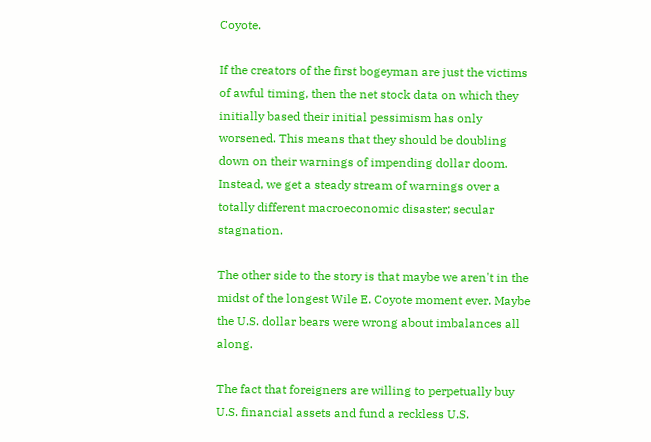Coyote.

If the creators of the first bogeyman are just the victims of awful timing, then the net stock data on which they initially based their initial pessimism has only worsened. This means that they should be doubling down on their warnings of impending dollar doom. Instead, we get a steady stream of warnings over a totally different macroeconomic disaster; secular stagnation.

The other side to the story is that maybe we aren't in the midst of the longest Wile E. Coyote moment ever. Maybe the U.S. dollar bears were wrong about imbalances all along.

The fact that foreigners are willing to perpetually buy U.S. financial assets and fund a reckless U.S.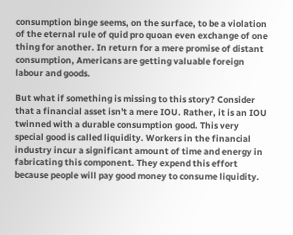consumption binge seems, on the surface, to be a violation of the eternal rule of quid pro quoan even exchange of one thing for another. In return for a mere promise of distant consumption, Americans are getting valuable foreign labour and goods.

But what if something is missing to this story? Consider that a financial asset isn't a mere IOU. Rather, it is an IOU twinned with a durable consumption good. This very special good is called liquidity. Workers in the financial industry incur a significant amount of time and energy in fabricating this component. They expend this effort because people will pay good money to consume liquidity.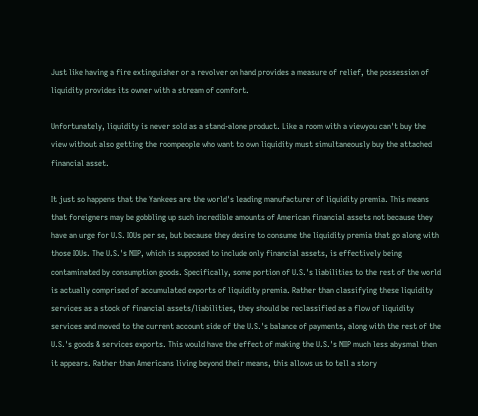Just like having a fire extinguisher or a revolver on hand provides a measure of relief, the possession of liquidity provides its owner with a stream of comfort.

Unfortunately, liquidity is never sold as a stand-alone product. Like a room with a viewyou can't buy the view without also getting the roompeople who want to own liquidity must simultaneously buy the attached financial asset.

It just so happens that the Yankees are the world's leading manufacturer of liquidity premia. This means that foreigners may be gobbling up such incredible amounts of American financial assets not because they have an urge for U.S. IOUs per se, but because they desire to consume the liquidity premia that go along with those IOUs. The U.S.'s NIIP, which is supposed to include only financial assets, is effectively being contaminated by consumption goods. Specifically, some portion of U.S.'s liabilities to the rest of the world is actually comprised of accumulated exports of liquidity premia. Rather than classifying these liquidity services as a stock of financial assets/liabilities, they should be reclassified as a flow of liquidity services and moved to the current account side of the U.S.'s balance of payments, along with the rest of the U.S.'s goods & services exports. This would have the effect of making the U.S.'s NIIP much less abysmal then it appears. Rather than Americans living beyond their means, this allows us to tell a story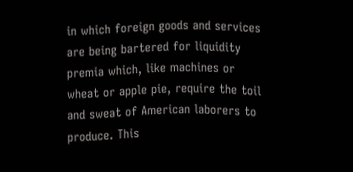in which foreign goods and services are being bartered for liquidity premia which, like machines or wheat or apple pie, require the toil and sweat of American laborers to produce. This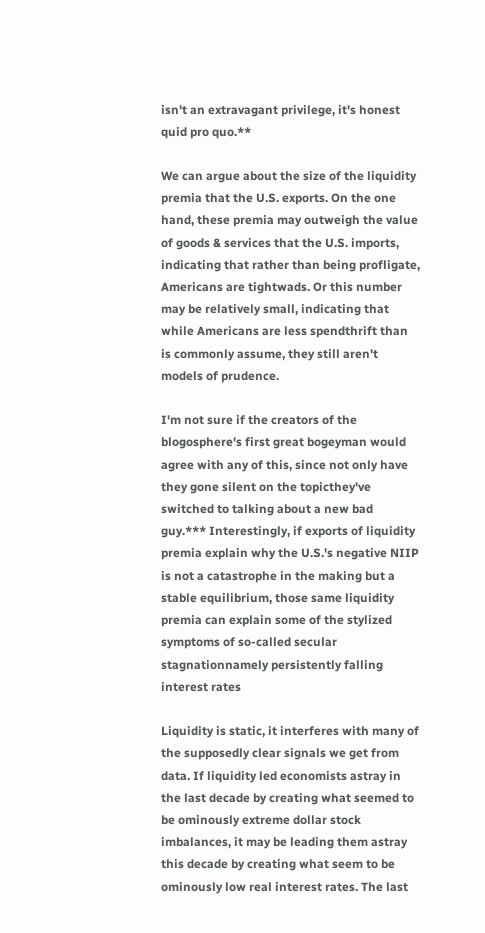isn't an extravagant privilege, it's honest quid pro quo.**

We can argue about the size of the liquidity premia that the U.S. exports. On the one hand, these premia may outweigh the value of goods & services that the U.S. imports, indicating that rather than being profligate, Americans are tightwads. Or this number may be relatively small, indicating that while Americans are less spendthrift than is commonly assume, they still aren't models of prudence.

I'm not sure if the creators of the blogosphere's first great bogeyman would agree with any of this, since not only have they gone silent on the topicthey've switched to talking about a new bad guy.*** Interestingly, if exports of liquidity premia explain why the U.S.'s negative NIIP is not a catastrophe in the making but a stable equilibrium, those same liquidity premia can explain some of the stylized symptoms of so-called secular stagnationnamely persistently falling interest rates

Liquidity is static, it interferes with many of the supposedly clear signals we get from data. If liquidity led economists astray in the last decade by creating what seemed to be ominously extreme dollar stock imbalances, it may be leading them astray this decade by creating what seem to be ominously low real interest rates. The last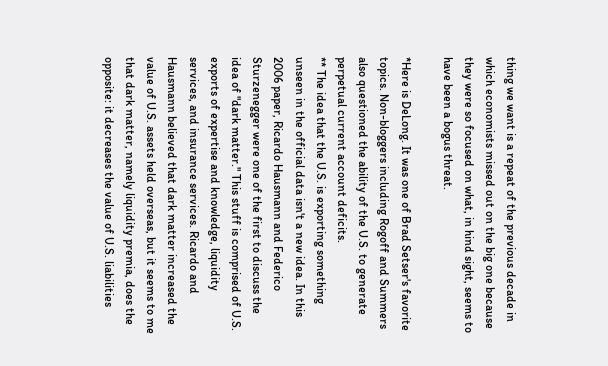thing we want is a repeat of the previous decade in which economists missed out on the big one because they were so focused on what, in hind sight, seems to have been a bogus threat.

*Here is DeLong. It was one of Brad Setser's favorite topics. Non-bloggers including Rogoff and Summers also questioned the ability of the U.S. to generate perpetual current account deficits.
** The idea that the U.S. is exporting something unseen in the official data isn't a new idea. In this 2006 paper, Ricardo Hausmann and Federico Sturzenegger were one of the first to discuss the idea of "dark matter." This stuff is comprised of U.S. exports of expertise and knowledge, liquidity services, and insurance services. Ricardo and Hausmann believed that dark matter increased the value of U.S. assets held overseas, but it seems to me that dark matter, namely liquidity premia, does the opposite: it decreases the value of U.S. liabilities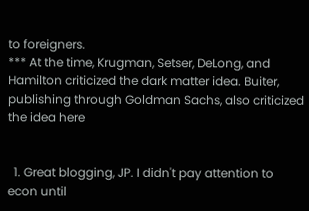to foreigners.
*** At the time, Krugman, Setser, DeLong, and Hamilton criticized the dark matter idea. Buiter, publishing through Goldman Sachs, also criticized the idea here


  1. Great blogging, JP. I didn't pay attention to econ until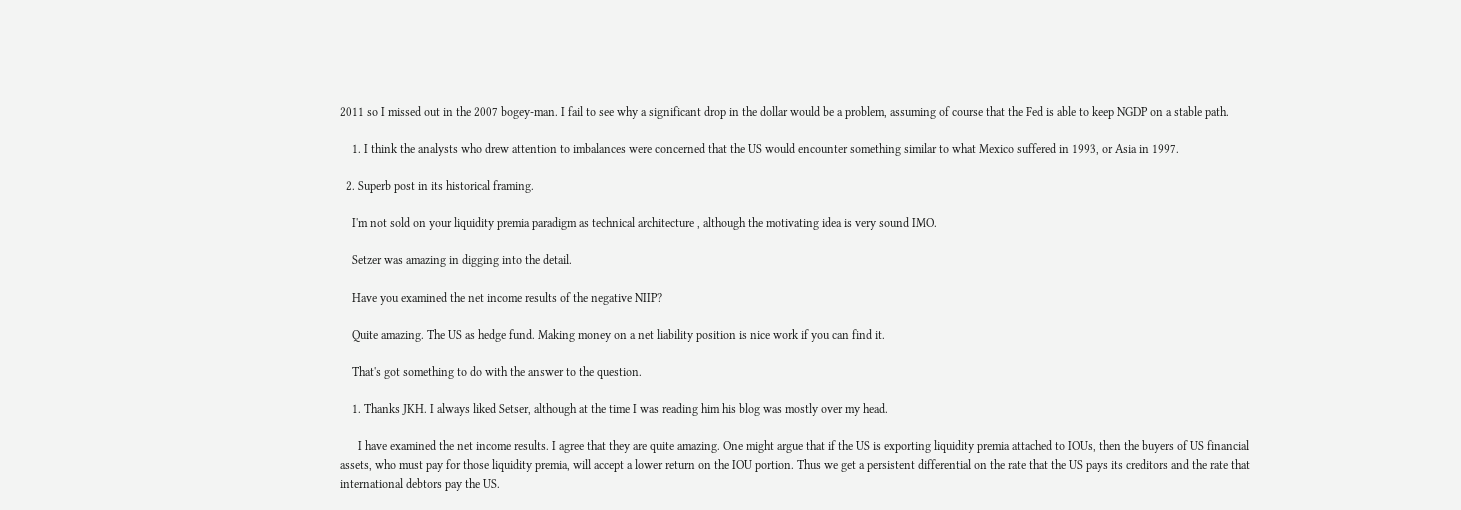2011 so I missed out in the 2007 bogey-man. I fail to see why a significant drop in the dollar would be a problem, assuming of course that the Fed is able to keep NGDP on a stable path.

    1. I think the analysts who drew attention to imbalances were concerned that the US would encounter something similar to what Mexico suffered in 1993, or Asia in 1997.

  2. Superb post in its historical framing.

    I'm not sold on your liquidity premia paradigm as technical architecture , although the motivating idea is very sound IMO.

    Setzer was amazing in digging into the detail.

    Have you examined the net income results of the negative NIIP?

    Quite amazing. The US as hedge fund. Making money on a net liability position is nice work if you can find it.

    That's got something to do with the answer to the question.

    1. Thanks JKH. I always liked Setser, although at the time I was reading him his blog was mostly over my head.

      I have examined the net income results. I agree that they are quite amazing. One might argue that if the US is exporting liquidity premia attached to IOUs, then the buyers of US financial assets, who must pay for those liquidity premia, will accept a lower return on the IOU portion. Thus we get a persistent differential on the rate that the US pays its creditors and the rate that international debtors pay the US.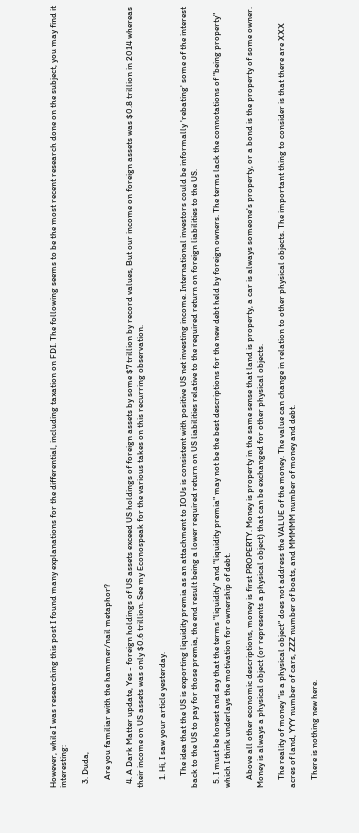However, while I was researching this post I found many explanations for the differential, including taxation on FDI. The following seems to be the most recent research done on the subject, you may find it interesting:

  3. Duda,

    Are you familiar with the hammer/nail metaphor?

  4. A Dark Matter update, Yes - foreign holdings of US assets exceed US holdings of foreign assets by some $7 trillion by record values, But our income on foreign assets was $0.8 trillion in 2014 whereas their income on US assets was only $0.6 trillion. See my Econospeak for the various takes on this recurring observation.

    1. Hi, I saw your article yesterday.

      The idea that the US is exporting liquidity premia as an attachment to IOUs is consistent with positive US net investing income. International investors could be informally 'rebating' some of the interest back to the US to pay for those premia, the end result being a lower required return on US liabilities relative to the required return on foreign liabilities to the US.

  5. I must be honest and say that the terms "liquidity" and "liquidity premia" may not be the best descriptions for the new debt held by foreign owners. The terms lack the connotations of "being property" which I think underlays the motivation for ownership of debt.

    Above all other economic descriptions, money is first PROPERTY. Money is property in the same sense that land is property, a car is always someone's property, or a bond is the property of some owner. Money is always a physical object (or represents a physical object) that can be exchanged for other physical objects.

    The reality of money "is a physical object" does not address the VALUE of the money. The value can change in relation to other physical objects. The important thing to consider is that there are XXX acres of land, YYY number of cars, ZZZ number of boats, and MMMMM number of money and debt.

    There is nothing new here.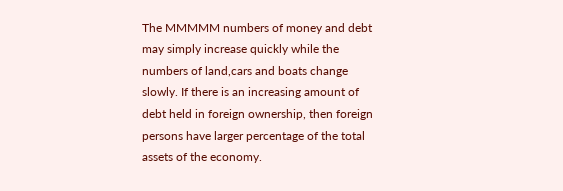The MMMMM numbers of money and debt may simply increase quickly while the numbers of land,cars and boats change slowly. If there is an increasing amount of debt held in foreign ownership, then foreign persons have larger percentage of the total assets of the economy.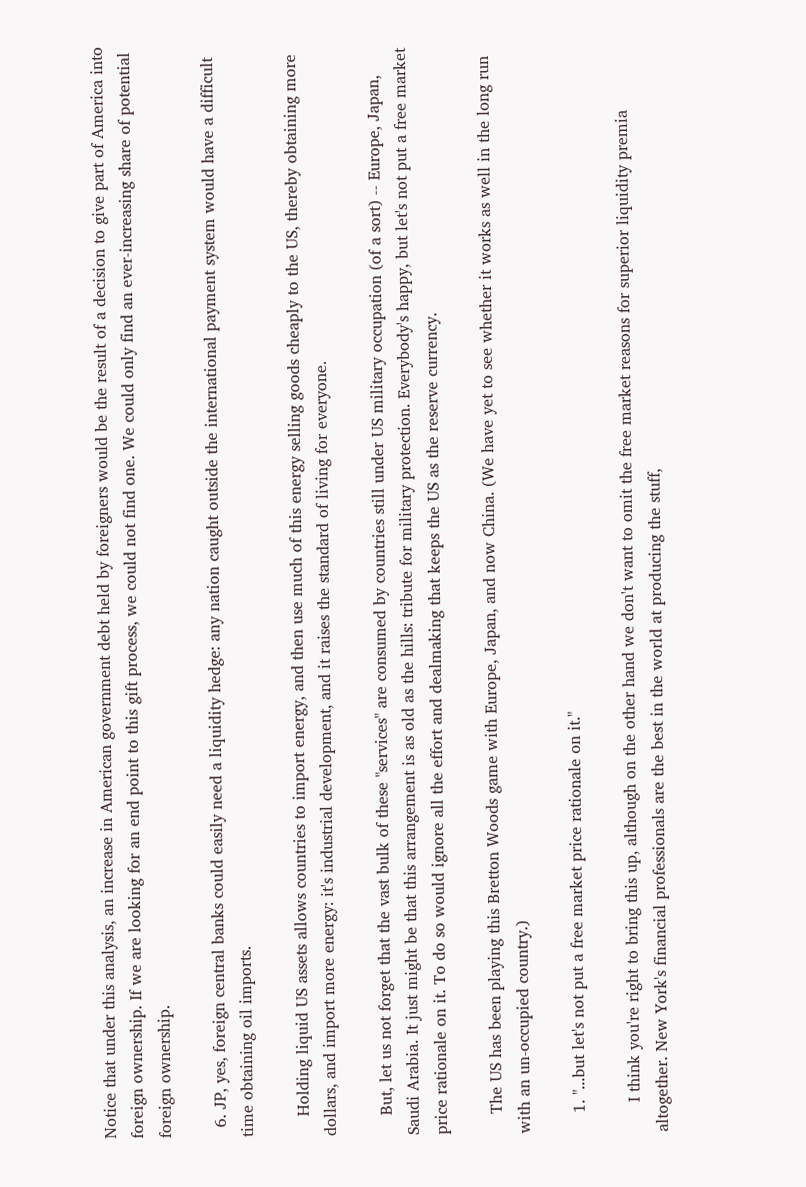Notice that under this analysis, an increase in American government debt held by foreigners would be the result of a decision to give part of America into foreign ownership. If we are looking for an end point to this gift process, we could not find one. We could only find an ever-increasing share of potential foreign ownership.

  6. JP, yes, foreign central banks could easily need a liquidity hedge: any nation caught outside the international payment system would have a difficult time obtaining oil imports.

    Holding liquid US assets allows countries to import energy, and then use much of this energy selling goods cheaply to the US, thereby obtaining more dollars, and import more energy: it's industrial development, and it raises the standard of living for everyone.

    But, let us not forget that the vast bulk of these "services" are consumed by countries still under US military occupation (of a sort) -- Europe, Japan, Saudi Arabia. It just might be that this arrangement is as old as the hills: tribute for military protection. Everybody's happy, but let's not put a free market price rationale on it. To do so would ignore all the effort and dealmaking that keeps the US as the reserve currency.

    The US has been playing this Bretton Woods game with Europe, Japan, and now China. (We have yet to see whether it works as well in the long run with an un-occupied country.)

    1. "...but let's not put a free market price rationale on it."

      I think you're right to bring this up, although on the other hand we don't want to omit the free market reasons for superior liquidity premia altogether. New York's financial professionals are the best in the world at producing the stuff,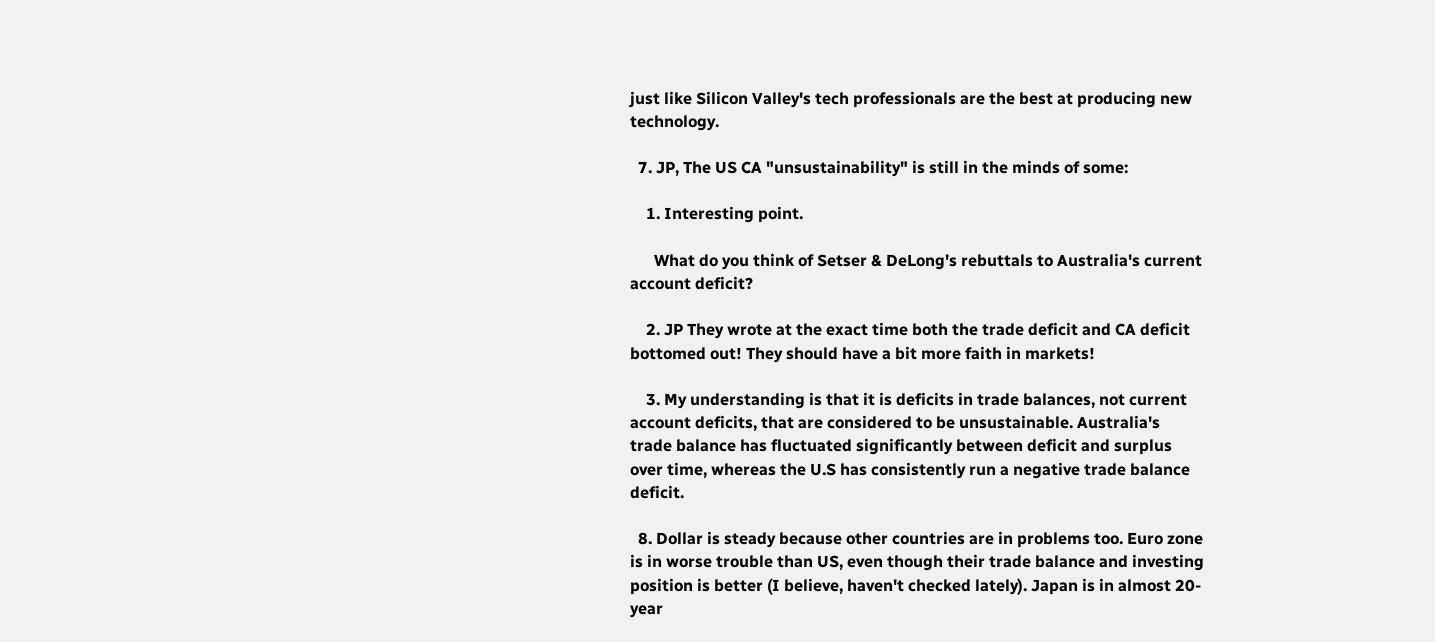just like Silicon Valley's tech professionals are the best at producing new technology.

  7. JP, The US CA "unsustainability" is still in the minds of some:

    1. Interesting point.

      What do you think of Setser & DeLong's rebuttals to Australia's current account deficit?

    2. JP They wrote at the exact time both the trade deficit and CA deficit bottomed out! They should have a bit more faith in markets!

    3. My understanding is that it is deficits in trade balances, not current account deficits, that are considered to be unsustainable. Australia's trade balance has fluctuated significantly between deficit and surplus over time, whereas the U.S has consistently run a negative trade balance deficit.

  8. Dollar is steady because other countries are in problems too. Euro zone is in worse trouble than US, even though their trade balance and investing position is better (I believe, haven't checked lately). Japan is in almost 20-year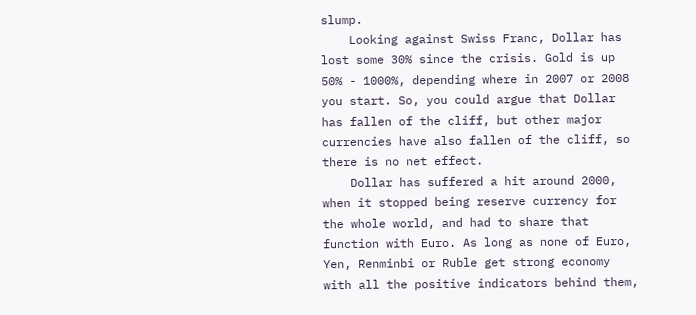slump.
    Looking against Swiss Franc, Dollar has lost some 30% since the crisis. Gold is up 50% - 1000%, depending where in 2007 or 2008 you start. So, you could argue that Dollar has fallen of the cliff, but other major currencies have also fallen of the cliff, so there is no net effect.
    Dollar has suffered a hit around 2000, when it stopped being reserve currency for the whole world, and had to share that function with Euro. As long as none of Euro, Yen, Renminbi or Ruble get strong economy with all the positive indicators behind them,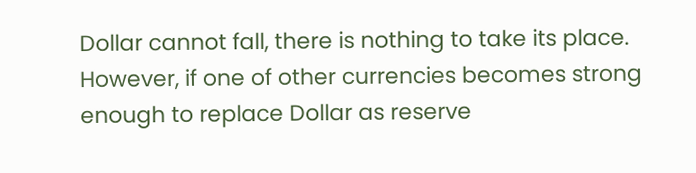Dollar cannot fall, there is nothing to take its place. However, if one of other currencies becomes strong enough to replace Dollar as reserve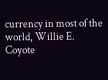currency in most of the world, Willie E. Coyote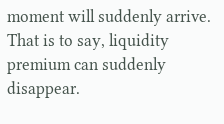moment will suddenly arrive. That is to say, liquidity premium can suddenly disappear.